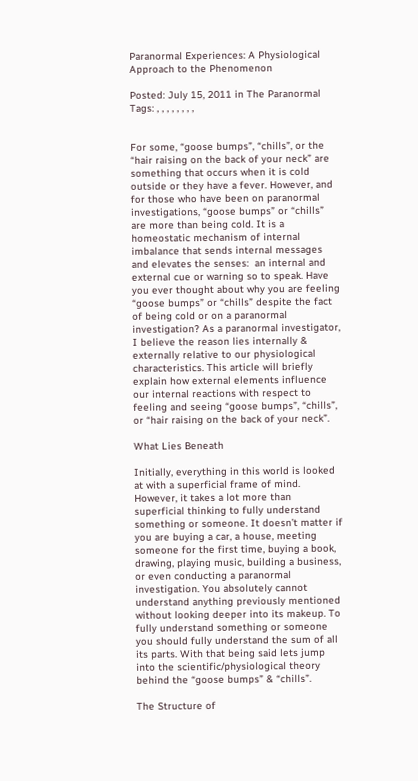Paranormal Experiences: A Physiological Approach to the Phenomenon

Posted: July 15, 2011 in The Paranormal
Tags: , , , , , , , ,


For some, “goose bumps”, “chills”, or the “hair raising on the back of your neck” are something that occurs when it is cold outside or they have a fever. However, and for those who have been on paranormal investigations, “goose bumps” or “chills” are more than being cold. It is a homeostatic mechanism of internal imbalance that sends internal messages and elevates the senses:  an internal and external cue or warning so to speak. Have you ever thought about why you are feeling “goose bumps” or “chills” despite the fact of being cold or on a paranormal investigation? As a paranormal investigator, I believe the reason lies internally & externally relative to our physiological characteristics. This article will briefly explain how external elements influence our internal reactions with respect to feeling and seeing “goose bumps”, “chills”, or “hair raising on the back of your neck”.

What Lies Beneath

Initially, everything in this world is looked at with a superficial frame of mind. However, it takes a lot more than superficial thinking to fully understand something or someone. It doesn’t matter if you are buying a car, a house, meeting someone for the first time, buying a book, drawing, playing music, building a business, or even conducting a paranormal investigation. You absolutely cannot understand anything previously mentioned without looking deeper into its makeup. To fully understand something or someone you should fully understand the sum of all its parts. With that being said lets jump into the scientific/physiological theory behind the “goose bumps” & “chills”.

The Structure of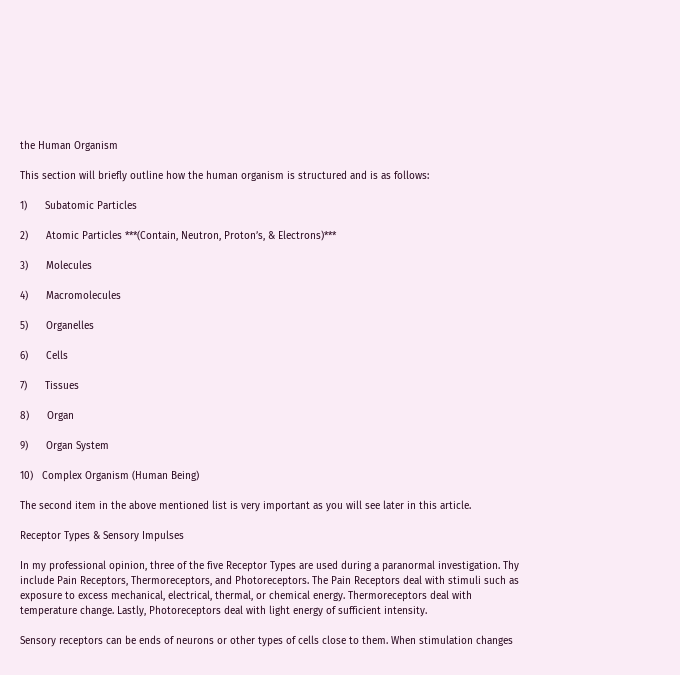the Human Organism

This section will briefly outline how the human organism is structured and is as follows:

1)      Subatomic Particles

2)      Atomic Particles ***(Contain, Neutron, Proton’s, & Electrons)***

3)      Molecules

4)      Macromolecules

5)      Organelles

6)      Cells

7)      Tissues

8)      Organ

9)      Organ System

10)   Complex Organism (Human Being)

The second item in the above mentioned list is very important as you will see later in this article.

Receptor Types & Sensory Impulses

In my professional opinion, three of the five Receptor Types are used during a paranormal investigation. Thy include Pain Receptors, Thermoreceptors, and Photoreceptors. The Pain Receptors deal with stimuli such as exposure to excess mechanical, electrical, thermal, or chemical energy. Thermoreceptors deal with temperature change. Lastly, Photoreceptors deal with light energy of sufficient intensity.

Sensory receptors can be ends of neurons or other types of cells close to them. When stimulation changes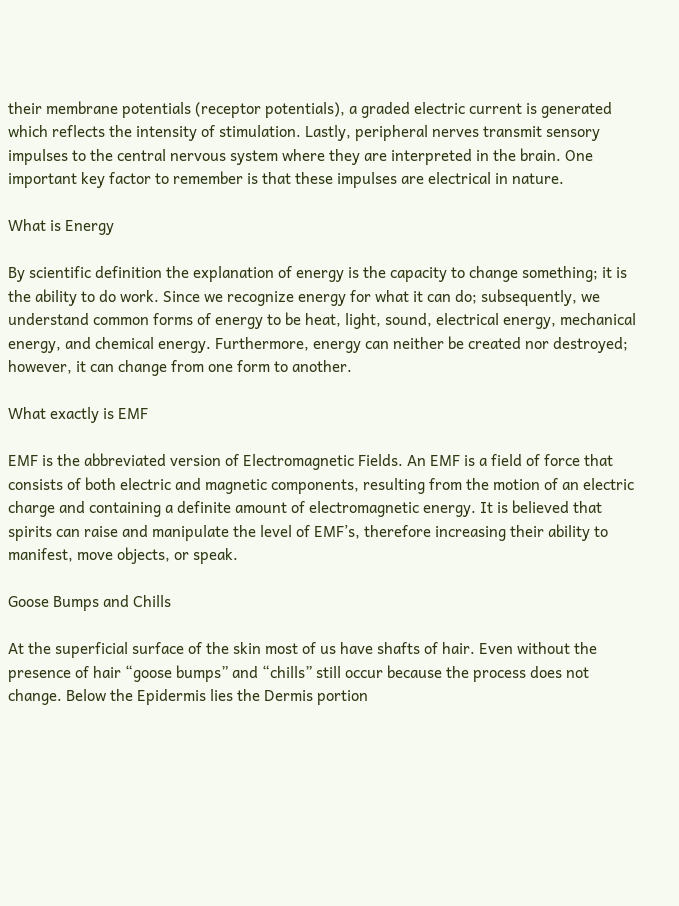their membrane potentials (receptor potentials), a graded electric current is generated which reflects the intensity of stimulation. Lastly, peripheral nerves transmit sensory impulses to the central nervous system where they are interpreted in the brain. One important key factor to remember is that these impulses are electrical in nature.

What is Energy

By scientific definition the explanation of energy is the capacity to change something; it is the ability to do work. Since we recognize energy for what it can do; subsequently, we understand common forms of energy to be heat, light, sound, electrical energy, mechanical energy, and chemical energy. Furthermore, energy can neither be created nor destroyed; however, it can change from one form to another.

What exactly is EMF

EMF is the abbreviated version of Electromagnetic Fields. An EMF is a field of force that consists of both electric and magnetic components, resulting from the motion of an electric charge and containing a definite amount of electromagnetic energy. It is believed that spirits can raise and manipulate the level of EMF’s, therefore increasing their ability to manifest, move objects, or speak.

Goose Bumps and Chills

At the superficial surface of the skin most of us have shafts of hair. Even without the presence of hair “goose bumps” and “chills” still occur because the process does not change. Below the Epidermis lies the Dermis portion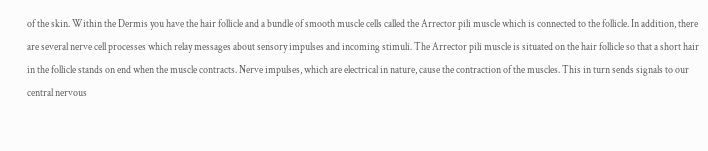of the skin. Within the Dermis you have the hair follicle and a bundle of smooth muscle cells called the Arrector pili muscle which is connected to the follicle. In addition, there are several nerve cell processes which relay messages about sensory impulses and incoming stimuli. The Arrector pili muscle is situated on the hair follicle so that a short hair in the follicle stands on end when the muscle contracts. Nerve impulses, which are electrical in nature, cause the contraction of the muscles. This in turn sends signals to our central nervous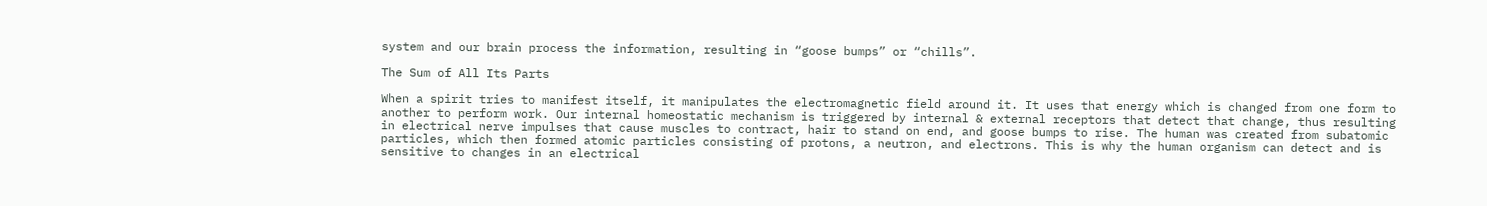system and our brain process the information, resulting in “goose bumps” or “chills”.

The Sum of All Its Parts

When a spirit tries to manifest itself, it manipulates the electromagnetic field around it. It uses that energy which is changed from one form to another to perform work. Our internal homeostatic mechanism is triggered by internal & external receptors that detect that change, thus resulting in electrical nerve impulses that cause muscles to contract, hair to stand on end, and goose bumps to rise. The human was created from subatomic particles, which then formed atomic particles consisting of protons, a neutron, and electrons. This is why the human organism can detect and is sensitive to changes in an electrical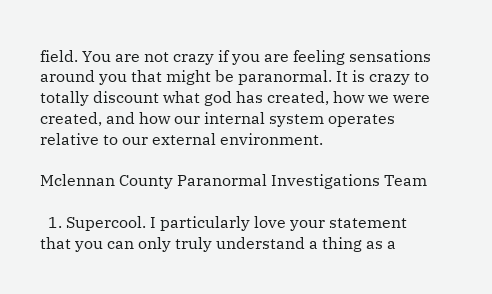field. You are not crazy if you are feeling sensations around you that might be paranormal. It is crazy to totally discount what god has created, how we were created, and how our internal system operates relative to our external environment.

Mclennan County Paranormal Investigations Team

  1. Supercool. I particularly love your statement that you can only truly understand a thing as a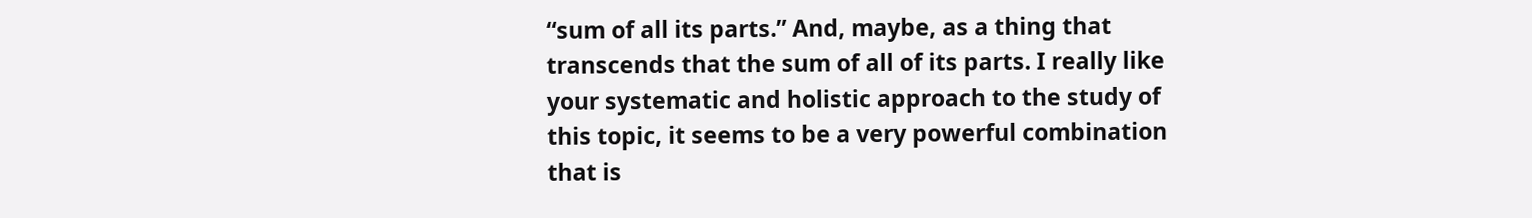“sum of all its parts.” And, maybe, as a thing that transcends that the sum of all of its parts. I really like your systematic and holistic approach to the study of this topic, it seems to be a very powerful combination that is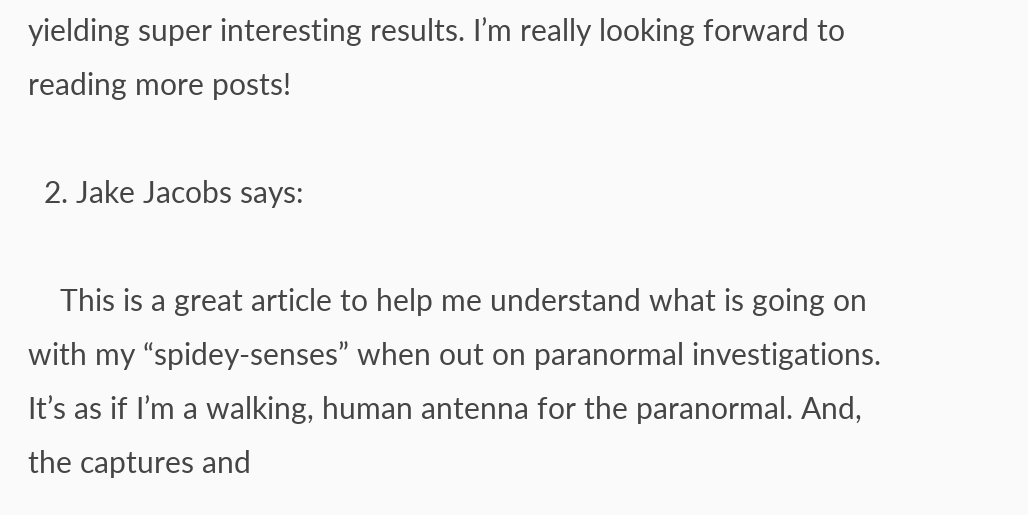yielding super interesting results. I’m really looking forward to reading more posts!

  2. Jake Jacobs says:

    This is a great article to help me understand what is going on with my “spidey-senses” when out on paranormal investigations. It’s as if I’m a walking, human antenna for the paranormal. And, the captures and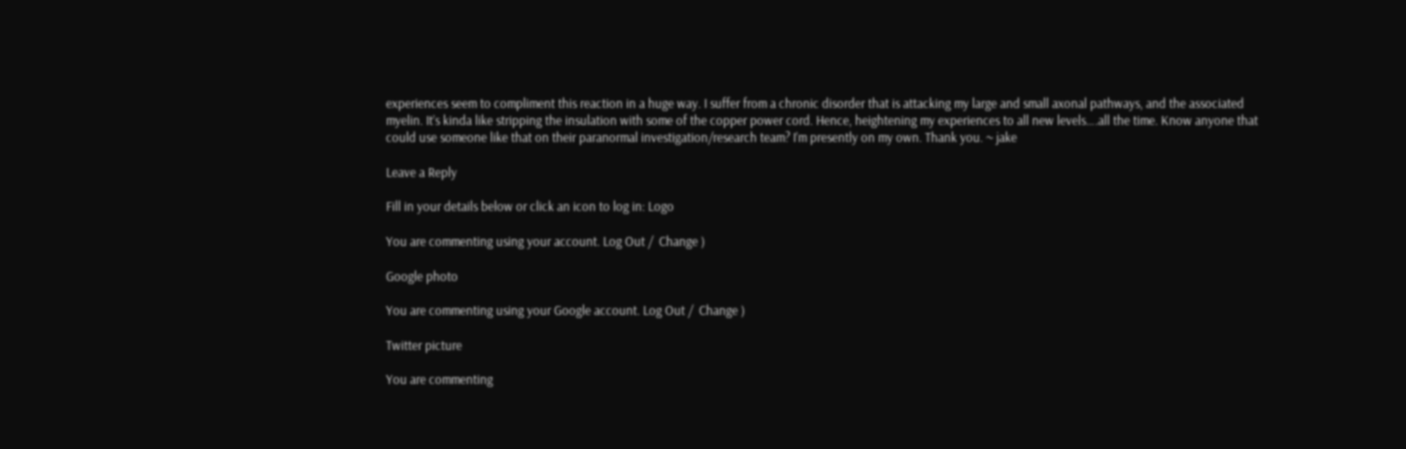experiences seem to compliment this reaction in a huge way. I suffer from a chronic disorder that is attacking my large and small axonal pathways, and the associated myelin. It’s kinda like stripping the insulation with some of the copper power cord. Hence, heightening my experiences to all new levels….all the time. Know anyone that could use someone like that on their paranormal investigation/research team? I’m presently on my own. Thank you. ~ jake

Leave a Reply

Fill in your details below or click an icon to log in: Logo

You are commenting using your account. Log Out /  Change )

Google photo

You are commenting using your Google account. Log Out /  Change )

Twitter picture

You are commenting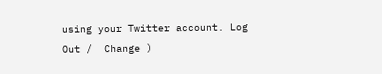using your Twitter account. Log Out /  Change )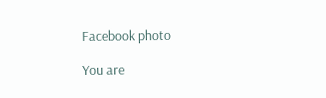Facebook photo

You are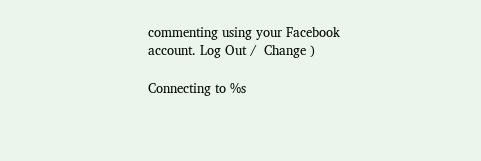commenting using your Facebook account. Log Out /  Change )

Connecting to %s